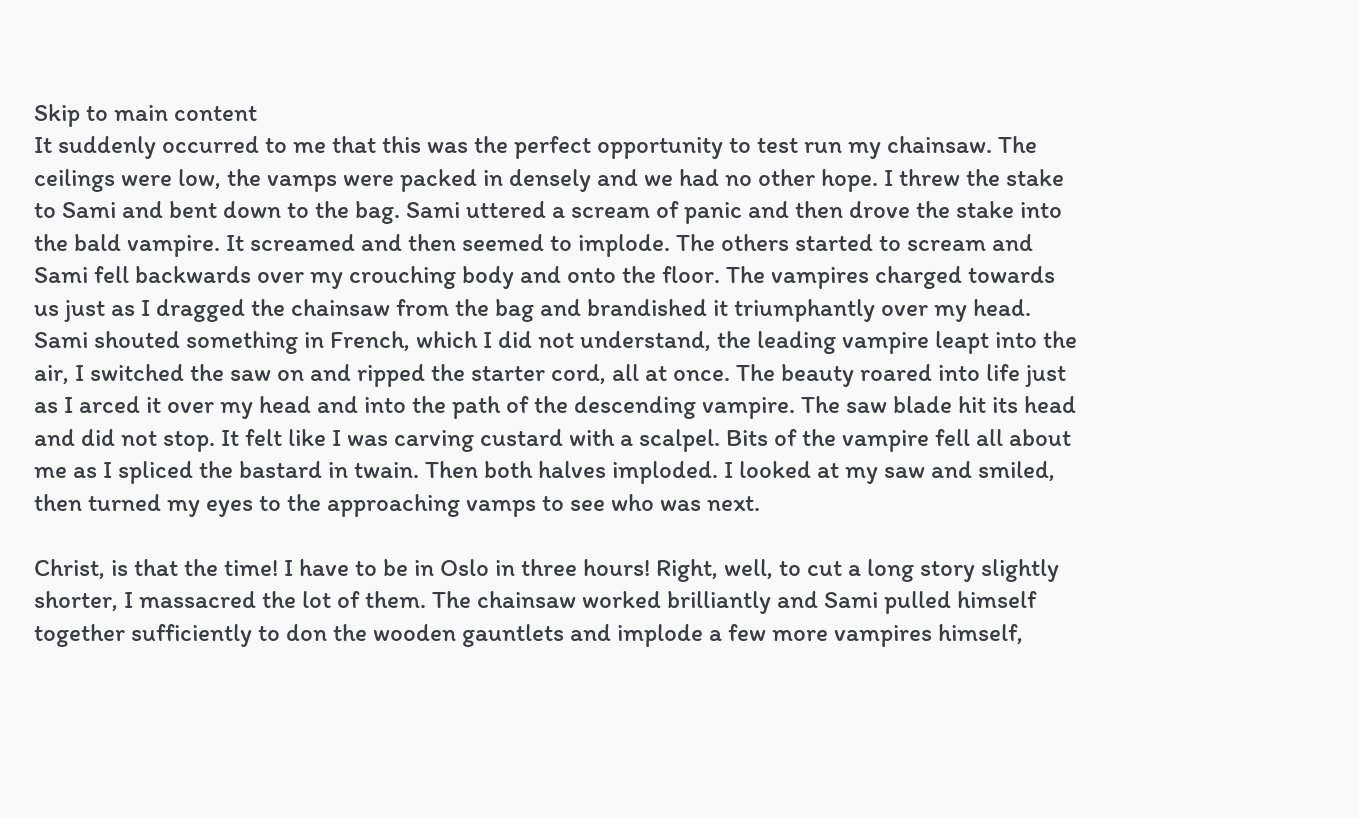Skip to main content
It suddenly occurred to me that this was the perfect opportunity to test run my chainsaw. The ceilings were low, the vamps were packed in densely and we had no other hope. I threw the stake to Sami and bent down to the bag. Sami uttered a scream of panic and then drove the stake into the bald vampire. It screamed and then seemed to implode. The others started to scream and Sami fell backwards over my crouching body and onto the floor. The vampires charged towards us just as I dragged the chainsaw from the bag and brandished it triumphantly over my head. Sami shouted something in French, which I did not understand, the leading vampire leapt into the air, I switched the saw on and ripped the starter cord, all at once. The beauty roared into life just as I arced it over my head and into the path of the descending vampire. The saw blade hit its head and did not stop. It felt like I was carving custard with a scalpel. Bits of the vampire fell all about me as I spliced the bastard in twain. Then both halves imploded. I looked at my saw and smiled, then turned my eyes to the approaching vamps to see who was next.

Christ, is that the time! I have to be in Oslo in three hours! Right, well, to cut a long story slightly shorter, I massacred the lot of them. The chainsaw worked brilliantly and Sami pulled himself together sufficiently to don the wooden gauntlets and implode a few more vampires himself,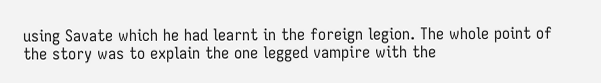using Savate which he had learnt in the foreign legion. The whole point of the story was to explain the one legged vampire with the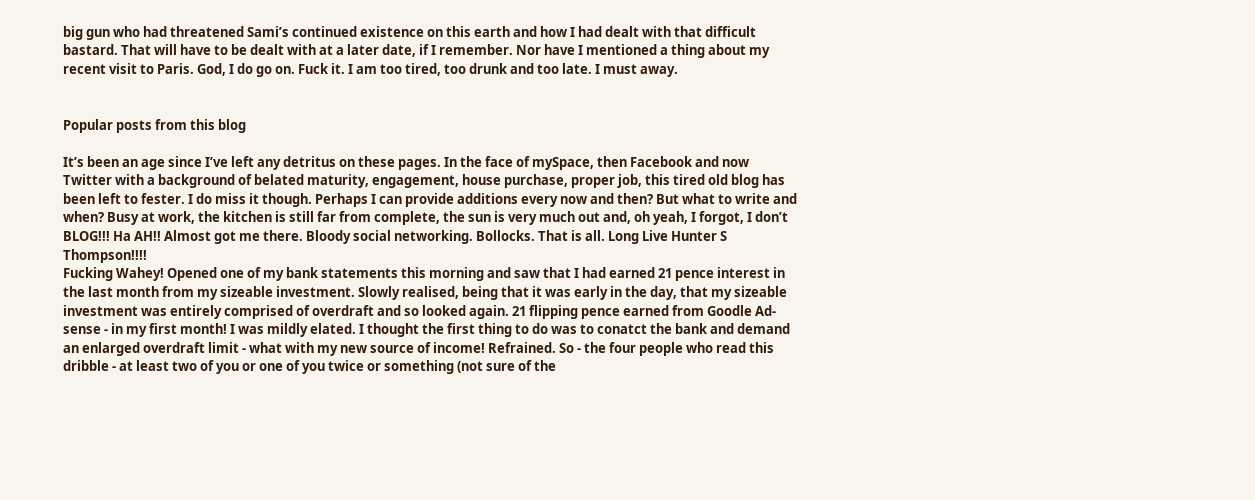big gun who had threatened Sami’s continued existence on this earth and how I had dealt with that difficult bastard. That will have to be dealt with at a later date, if I remember. Nor have I mentioned a thing about my recent visit to Paris. God, I do go on. Fuck it. I am too tired, too drunk and too late. I must away.


Popular posts from this blog

It’s been an age since I’ve left any detritus on these pages. In the face of mySpace, then Facebook and now Twitter with a background of belated maturity, engagement, house purchase, proper job, this tired old blog has been left to fester. I do miss it though. Perhaps I can provide additions every now and then? But what to write and when? Busy at work, the kitchen is still far from complete, the sun is very much out and, oh yeah, I forgot, I don’t BLOG!!! Ha AH!! Almost got me there. Bloody social networking. Bollocks. That is all. Long Live Hunter S Thompson!!!!
Fucking Wahey! Opened one of my bank statements this morning and saw that I had earned 21 pence interest in the last month from my sizeable investment. Slowly realised, being that it was early in the day, that my sizeable investment was entirely comprised of overdraft and so looked again. 21 flipping pence earned from Goodle Ad-sense - in my first month! I was mildly elated. I thought the first thing to do was to conatct the bank and demand an enlarged overdraft limit - what with my new source of income! Refrained. So - the four people who read this dribble - at least two of you or one of you twice or something (not sure of the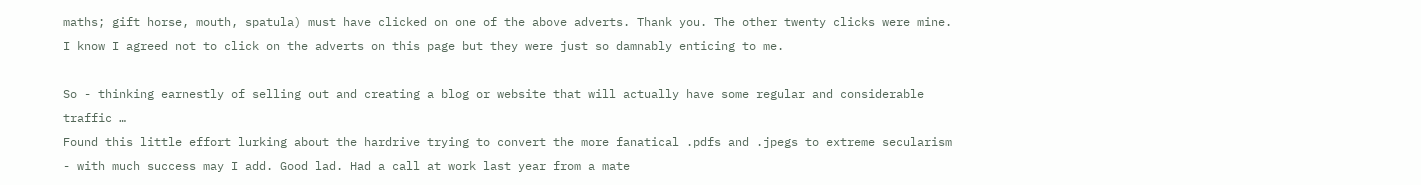maths; gift horse, mouth, spatula) must have clicked on one of the above adverts. Thank you. The other twenty clicks were mine. I know I agreed not to click on the adverts on this page but they were just so damnably enticing to me.

So - thinking earnestly of selling out and creating a blog or website that will actually have some regular and considerable traffic …
Found this little effort lurking about the hardrive trying to convert the more fanatical .pdfs and .jpegs to extreme secularism - with much success may I add. Good lad. Had a call at work last year from a mate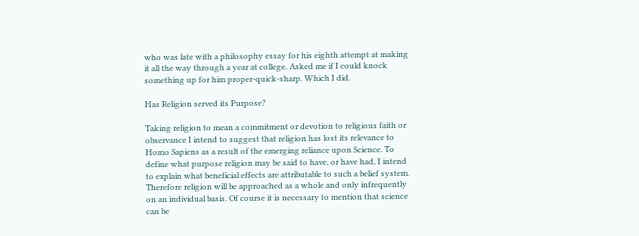who was late with a philosophy essay for his eighth attempt at making it all the way through a year at college. Asked me if I could knock something up for him proper-quick-sharp. Which I did.

Has Religion served its Purpose?

Taking religion to mean a commitment or devotion to religious faith or observance I intend to suggest that religion has lost its relevance to Homo Sapiens as a result of the emerging reliance upon Science. To define what purpose religion may be said to have, or have had, I intend to explain what beneficial effects are attributable to such a belief system. Therefore religion will be approached as a whole and only infrequently on an individual basis. Of course it is necessary to mention that science can be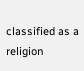classified as a religion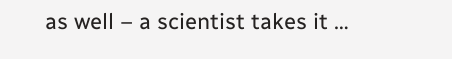as well – a scientist takes it …